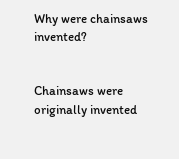Why were chainsaws invented?


Chainsaws were originally invented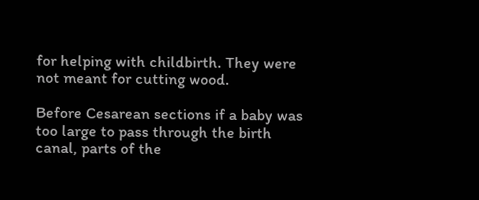for helping with childbirth. They were not meant for cutting wood.

Before Cesarean sections if a baby was too large to pass through the birth canal, parts of the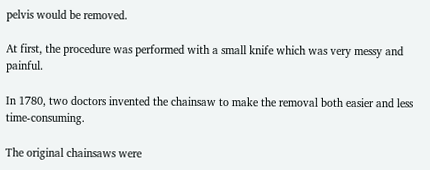pelvis would be removed.

At first, the procedure was performed with a small knife which was very messy and painful.

In 1780, two doctors invented the chainsaw to make the removal both easier and less time-consuming.

The original chainsaws were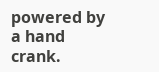powered by a hand crank.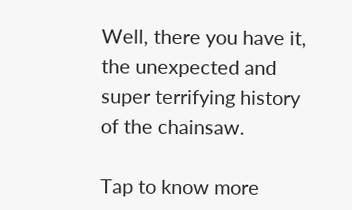Well, there you have it, the unexpected and super terrifying history of the chainsaw.

Tap to know more